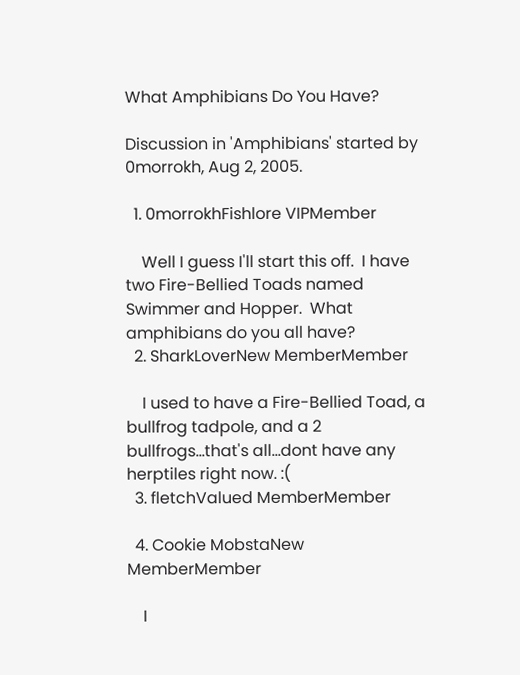What Amphibians Do You Have?

Discussion in 'Amphibians' started by 0morrokh, Aug 2, 2005.

  1. 0morrokhFishlore VIPMember

    Well I guess I'll start this off.  I have two Fire-Bellied Toads named Swimmer and Hopper.  What amphibians do you all have?
  2. SharkLoverNew MemberMember

    I used to have a Fire-Bellied Toad, a bullfrog tadpole, and a 2 bullfrogs...that's all...dont have any herptiles right now. :(
  3. fletchValued MemberMember

  4. Cookie MobstaNew MemberMember

    I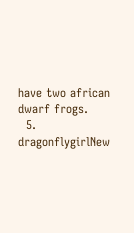have two african dwarf frogs.
  5. dragonflygirlNew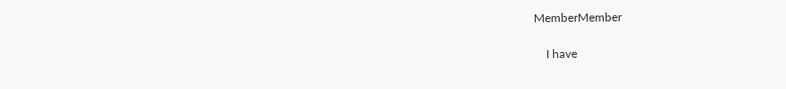MemberMember

    I have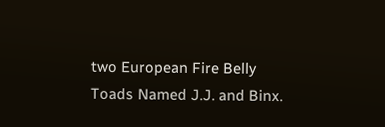two European Fire Belly Toads Named J.J. and Binx.